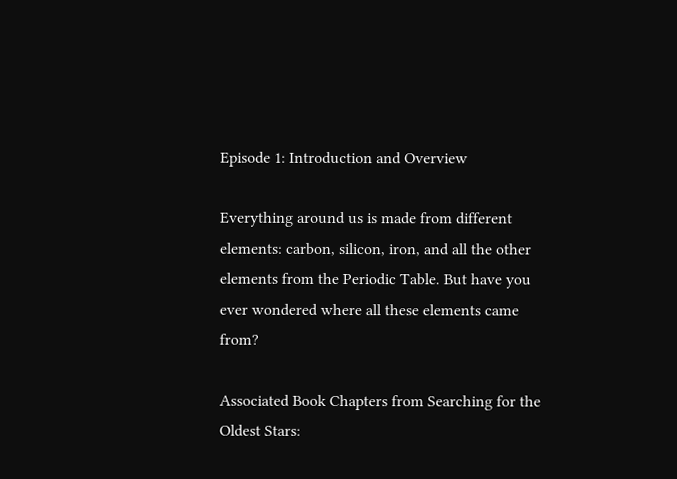Episode 1: Introduction and Overview

Everything around us is made from different elements: carbon, silicon, iron, and all the other elements from the Periodic Table. But have you ever wondered where all these elements came from?

Associated Book Chapters from Searching for the Oldest Stars: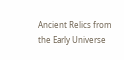Ancient Relics from the Early Universe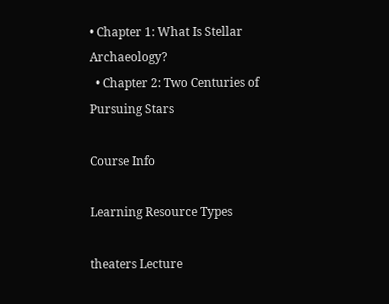• Chapter 1: What Is Stellar Archaeology?
  • Chapter 2: Two Centuries of Pursuing Stars

Course Info

Learning Resource Types

theaters Lecture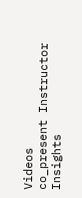Videos
co_present Instructor Insights